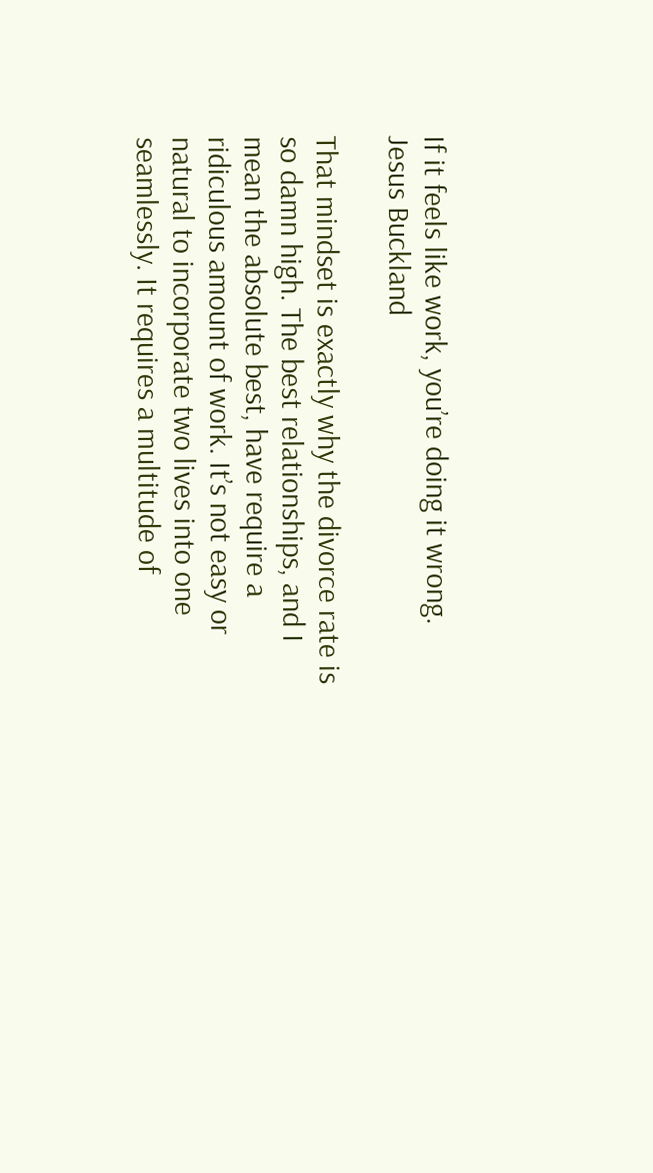If it feels like work, you’re doing it wrong.
Jesus Buckland

That mindset is exactly why the divorce rate is so damn high. The best relationships, and I mean the absolute best, have require a ridiculous amount of work. It’s not easy or natural to incorporate two lives into one seamlessly. It requires a multitude of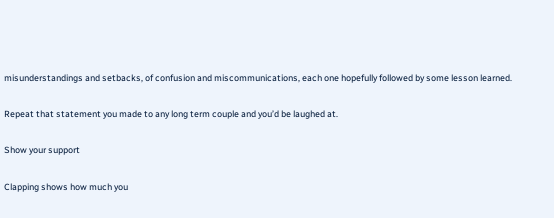misunderstandings and setbacks, of confusion and miscommunications, each one hopefully followed by some lesson learned.

Repeat that statement you made to any long term couple and you’d be laughed at.

Show your support

Clapping shows how much you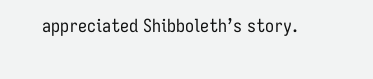appreciated Shibboleth’s story.